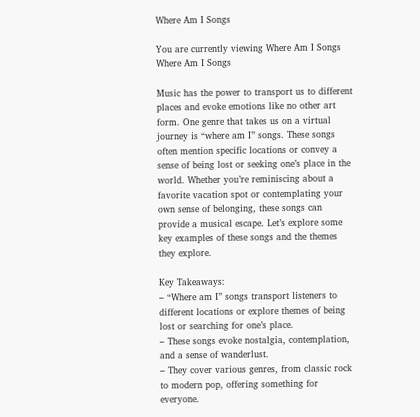Where Am I Songs

You are currently viewing Where Am I Songs
Where Am I Songs

Music has the power to transport us to different places and evoke emotions like no other art form. One genre that takes us on a virtual journey is “where am I” songs. These songs often mention specific locations or convey a sense of being lost or seeking one’s place in the world. Whether you’re reminiscing about a favorite vacation spot or contemplating your own sense of belonging, these songs can provide a musical escape. Let’s explore some key examples of these songs and the themes they explore.

Key Takeaways:
– “Where am I” songs transport listeners to different locations or explore themes of being lost or searching for one’s place.
– These songs evoke nostalgia, contemplation, and a sense of wanderlust.
– They cover various genres, from classic rock to modern pop, offering something for everyone.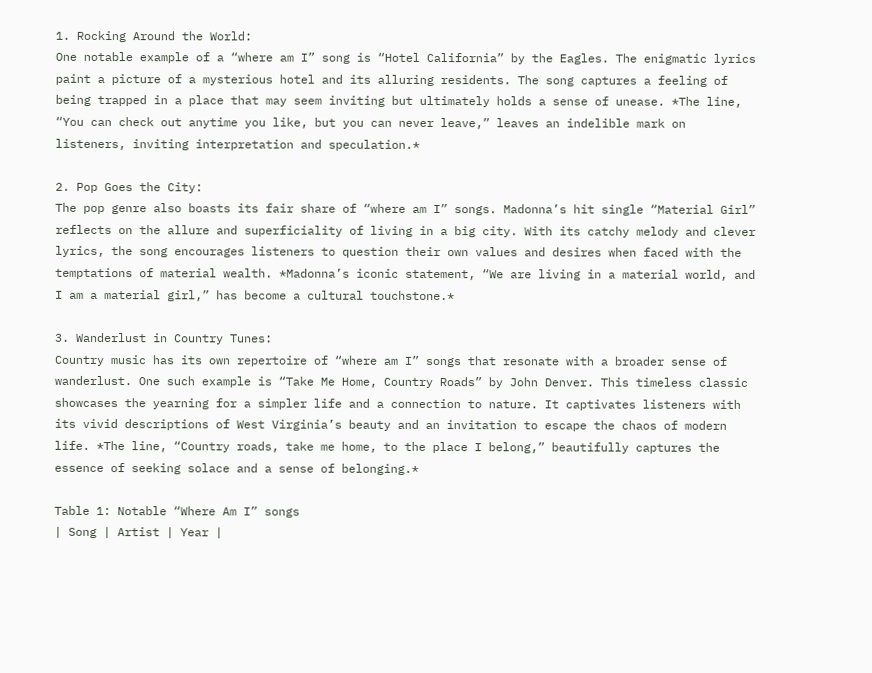1. Rocking Around the World:
One notable example of a “where am I” song is “Hotel California” by the Eagles. The enigmatic lyrics paint a picture of a mysterious hotel and its alluring residents. The song captures a feeling of being trapped in a place that may seem inviting but ultimately holds a sense of unease. *The line, “You can check out anytime you like, but you can never leave,” leaves an indelible mark on listeners, inviting interpretation and speculation.*

2. Pop Goes the City:
The pop genre also boasts its fair share of “where am I” songs. Madonna’s hit single “Material Girl” reflects on the allure and superficiality of living in a big city. With its catchy melody and clever lyrics, the song encourages listeners to question their own values and desires when faced with the temptations of material wealth. *Madonna’s iconic statement, “We are living in a material world, and I am a material girl,” has become a cultural touchstone.*

3. Wanderlust in Country Tunes:
Country music has its own repertoire of “where am I” songs that resonate with a broader sense of wanderlust. One such example is “Take Me Home, Country Roads” by John Denver. This timeless classic showcases the yearning for a simpler life and a connection to nature. It captivates listeners with its vivid descriptions of West Virginia’s beauty and an invitation to escape the chaos of modern life. *The line, “Country roads, take me home, to the place I belong,” beautifully captures the essence of seeking solace and a sense of belonging.*

Table 1: Notable “Where Am I” songs
| Song | Artist | Year |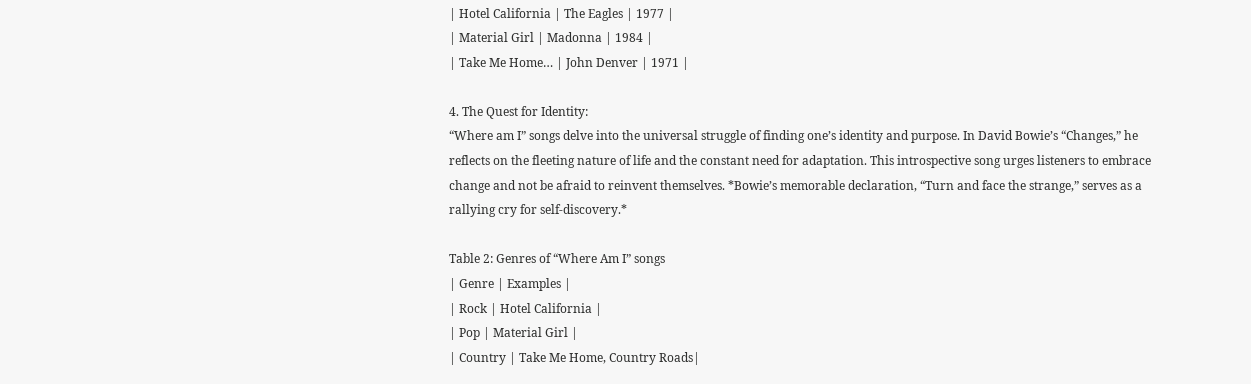| Hotel California | The Eagles | 1977 |
| Material Girl | Madonna | 1984 |
| Take Me Home… | John Denver | 1971 |

4. The Quest for Identity:
“Where am I” songs delve into the universal struggle of finding one’s identity and purpose. In David Bowie’s “Changes,” he reflects on the fleeting nature of life and the constant need for adaptation. This introspective song urges listeners to embrace change and not be afraid to reinvent themselves. *Bowie’s memorable declaration, “Turn and face the strange,” serves as a rallying cry for self-discovery.*

Table 2: Genres of “Where Am I” songs
| Genre | Examples |
| Rock | Hotel California |
| Pop | Material Girl |
| Country | Take Me Home, Country Roads|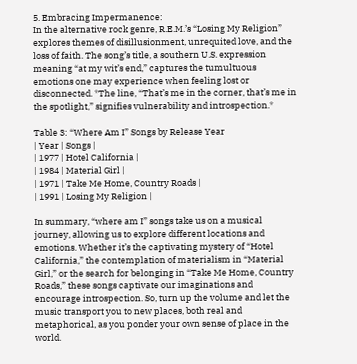5. Embracing Impermanence:
In the alternative rock genre, R.E.M.’s “Losing My Religion” explores themes of disillusionment, unrequited love, and the loss of faith. The song’s title, a southern U.S. expression meaning “at my wit’s end,” captures the tumultuous emotions one may experience when feeling lost or disconnected. *The line, “That’s me in the corner, that’s me in the spotlight,” signifies vulnerability and introspection.*

Table 3: “Where Am I” Songs by Release Year
| Year | Songs |
| 1977 | Hotel California |
| 1984 | Material Girl |
| 1971 | Take Me Home, Country Roads |
| 1991 | Losing My Religion |

In summary, “where am I” songs take us on a musical journey, allowing us to explore different locations and emotions. Whether it’s the captivating mystery of “Hotel California,” the contemplation of materialism in “Material Girl,” or the search for belonging in “Take Me Home, Country Roads,” these songs captivate our imaginations and encourage introspection. So, turn up the volume and let the music transport you to new places, both real and metaphorical, as you ponder your own sense of place in the world.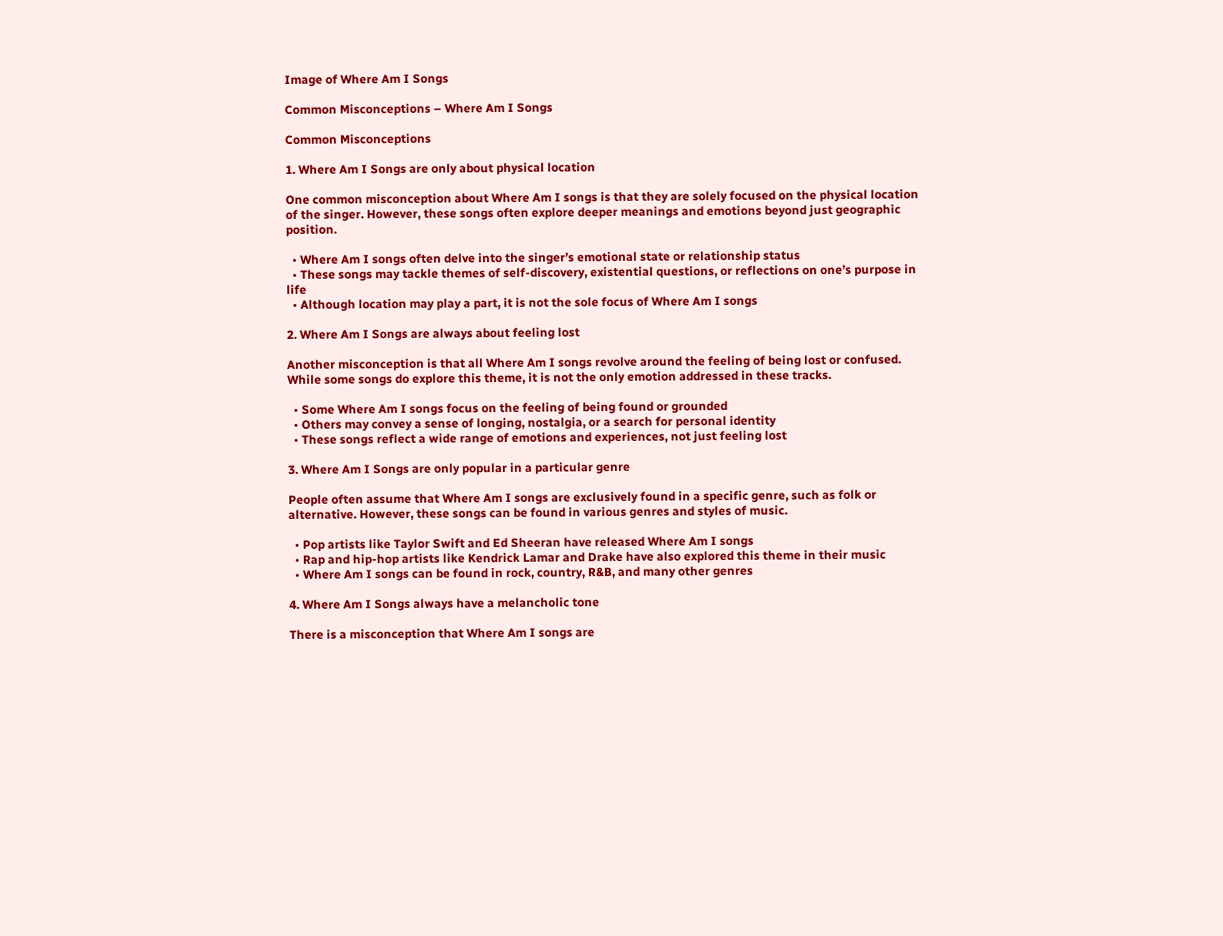Image of Where Am I Songs

Common Misconceptions – Where Am I Songs

Common Misconceptions

1. Where Am I Songs are only about physical location

One common misconception about Where Am I songs is that they are solely focused on the physical location of the singer. However, these songs often explore deeper meanings and emotions beyond just geographic position.

  • Where Am I songs often delve into the singer’s emotional state or relationship status
  • These songs may tackle themes of self-discovery, existential questions, or reflections on one’s purpose in life
  • Although location may play a part, it is not the sole focus of Where Am I songs

2. Where Am I Songs are always about feeling lost

Another misconception is that all Where Am I songs revolve around the feeling of being lost or confused. While some songs do explore this theme, it is not the only emotion addressed in these tracks.

  • Some Where Am I songs focus on the feeling of being found or grounded
  • Others may convey a sense of longing, nostalgia, or a search for personal identity
  • These songs reflect a wide range of emotions and experiences, not just feeling lost

3. Where Am I Songs are only popular in a particular genre

People often assume that Where Am I songs are exclusively found in a specific genre, such as folk or alternative. However, these songs can be found in various genres and styles of music.

  • Pop artists like Taylor Swift and Ed Sheeran have released Where Am I songs
  • Rap and hip-hop artists like Kendrick Lamar and Drake have also explored this theme in their music
  • Where Am I songs can be found in rock, country, R&B, and many other genres

4. Where Am I Songs always have a melancholic tone

There is a misconception that Where Am I songs are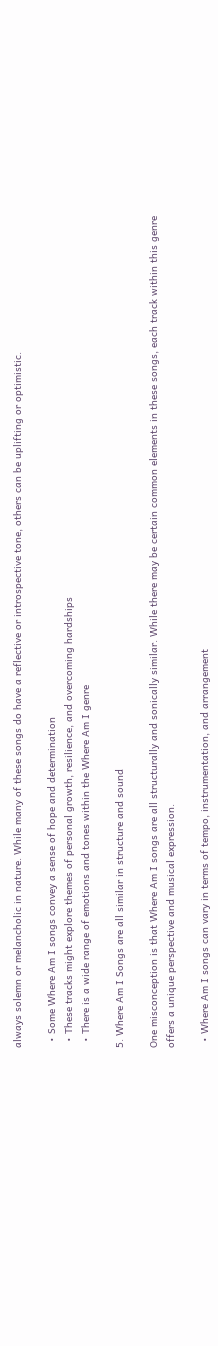always solemn or melancholic in nature. While many of these songs do have a reflective or introspective tone, others can be uplifting or optimistic.

  • Some Where Am I songs convey a sense of hope and determination
  • These tracks might explore themes of personal growth, resilience, and overcoming hardships
  • There is a wide range of emotions and tones within the Where Am I genre

5. Where Am I Songs are all similar in structure and sound

One misconception is that Where Am I songs are all structurally and sonically similar. While there may be certain common elements in these songs, each track within this genre offers a unique perspective and musical expression.

  • Where Am I songs can vary in terms of tempo, instrumentation, and arrangement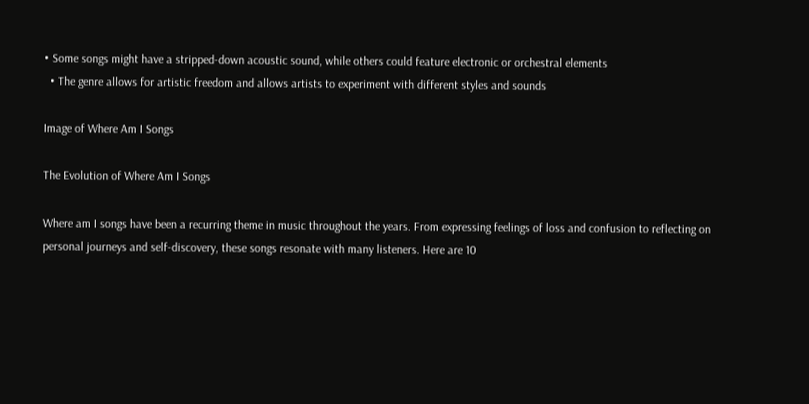• Some songs might have a stripped-down acoustic sound, while others could feature electronic or orchestral elements
  • The genre allows for artistic freedom and allows artists to experiment with different styles and sounds

Image of Where Am I Songs

The Evolution of Where Am I Songs

Where am I songs have been a recurring theme in music throughout the years. From expressing feelings of loss and confusion to reflecting on personal journeys and self-discovery, these songs resonate with many listeners. Here are 10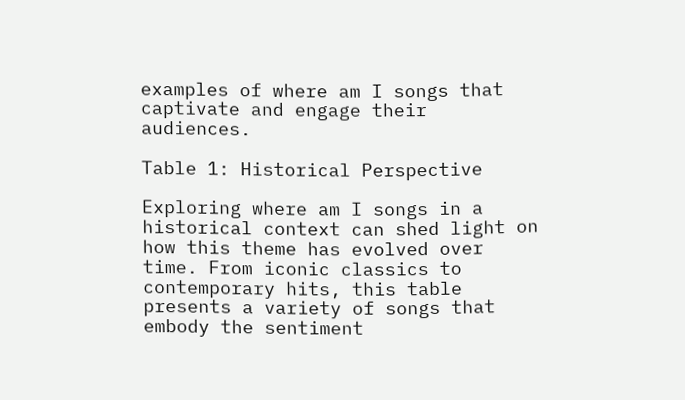examples of where am I songs that captivate and engage their audiences.

Table 1: Historical Perspective

Exploring where am I songs in a historical context can shed light on how this theme has evolved over time. From iconic classics to contemporary hits, this table presents a variety of songs that embody the sentiment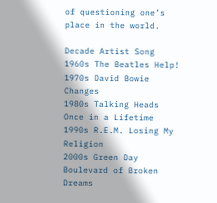of questioning one’s place in the world.

Decade Artist Song
1960s The Beatles Help!
1970s David Bowie Changes
1980s Talking Heads Once in a Lifetime
1990s R.E.M. Losing My Religion
2000s Green Day Boulevard of Broken Dreams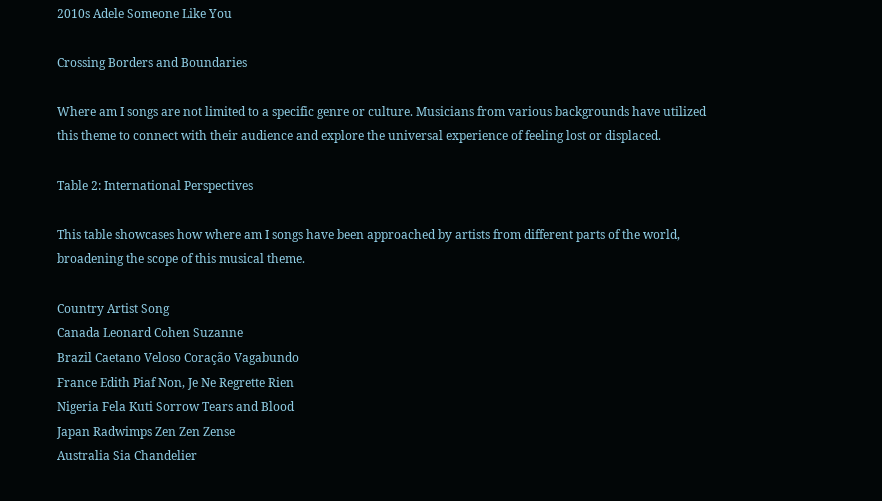2010s Adele Someone Like You

Crossing Borders and Boundaries

Where am I songs are not limited to a specific genre or culture. Musicians from various backgrounds have utilized this theme to connect with their audience and explore the universal experience of feeling lost or displaced.

Table 2: International Perspectives

This table showcases how where am I songs have been approached by artists from different parts of the world, broadening the scope of this musical theme.

Country Artist Song
Canada Leonard Cohen Suzanne
Brazil Caetano Veloso Coração Vagabundo
France Edith Piaf Non, Je Ne Regrette Rien
Nigeria Fela Kuti Sorrow Tears and Blood
Japan Radwimps Zen Zen Zense
Australia Sia Chandelier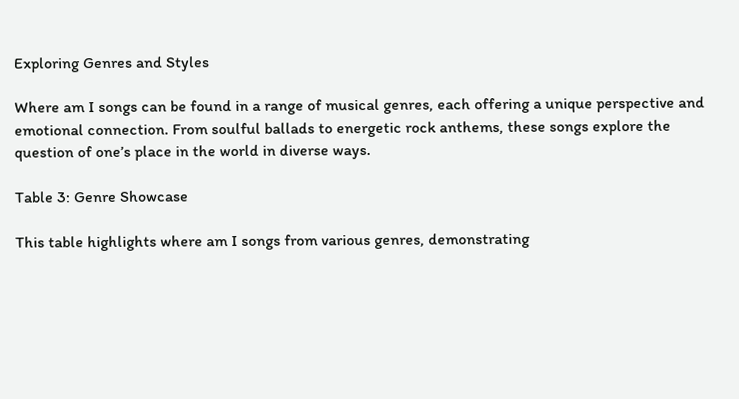Exploring Genres and Styles

Where am I songs can be found in a range of musical genres, each offering a unique perspective and emotional connection. From soulful ballads to energetic rock anthems, these songs explore the question of one’s place in the world in diverse ways.

Table 3: Genre Showcase

This table highlights where am I songs from various genres, demonstrating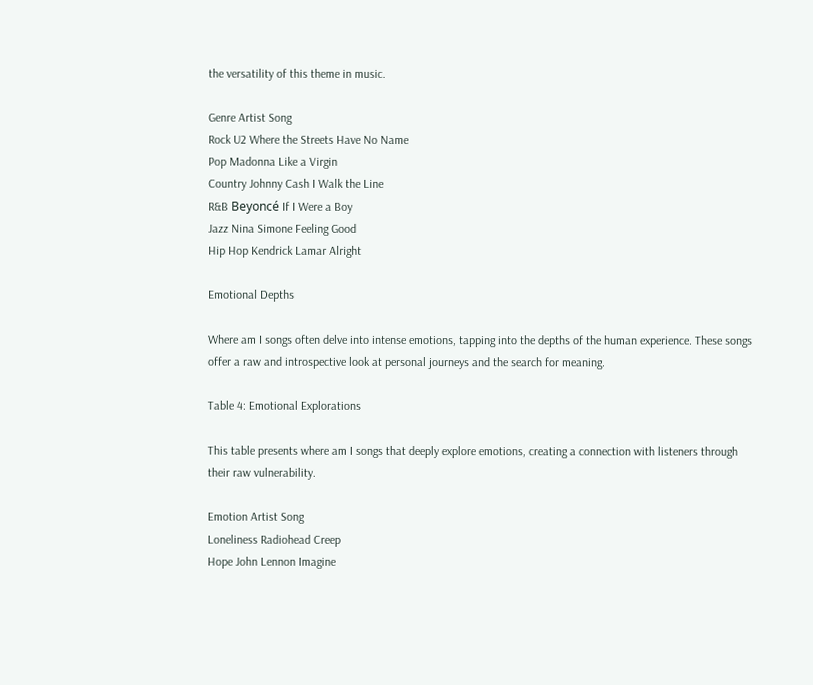the versatility of this theme in music.

Genre Artist Song
Rock U2 Where the Streets Have No Name
Pop Madonna Like a Virgin
Country Johnny Cash I Walk the Line
R&B Beyoncé If I Were a Boy
Jazz Nina Simone Feeling Good
Hip Hop Kendrick Lamar Alright

Emotional Depths

Where am I songs often delve into intense emotions, tapping into the depths of the human experience. These songs offer a raw and introspective look at personal journeys and the search for meaning.

Table 4: Emotional Explorations

This table presents where am I songs that deeply explore emotions, creating a connection with listeners through their raw vulnerability.

Emotion Artist Song
Loneliness Radiohead Creep
Hope John Lennon Imagine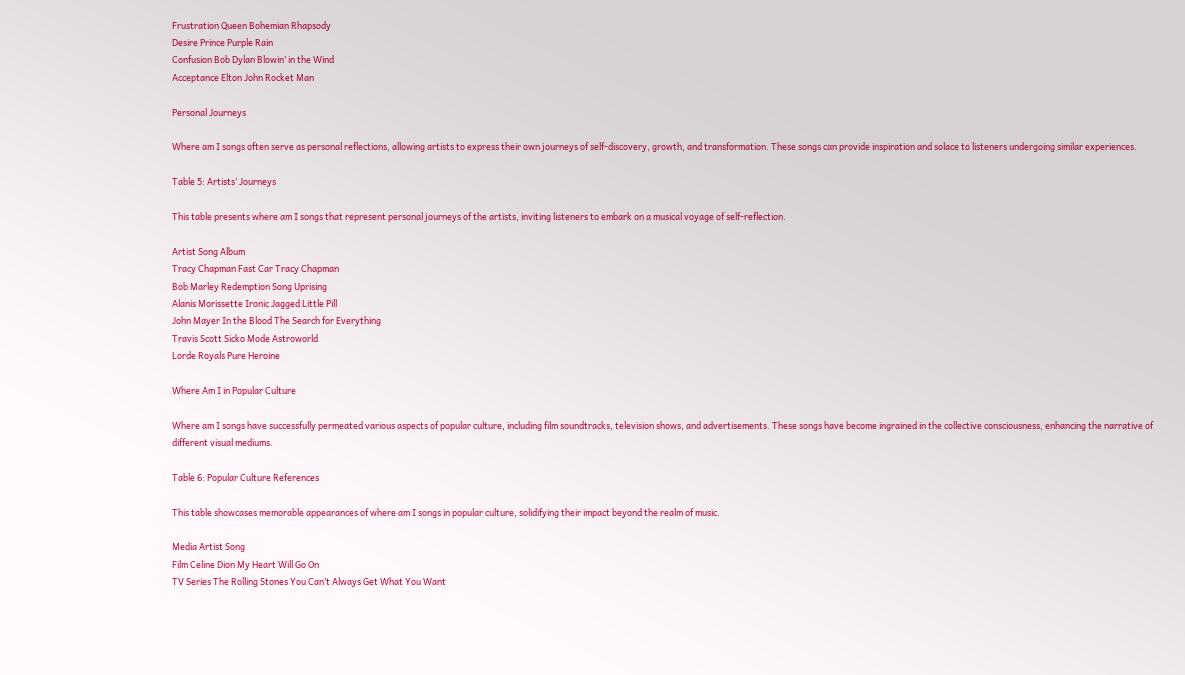Frustration Queen Bohemian Rhapsody
Desire Prince Purple Rain
Confusion Bob Dylan Blowin’ in the Wind
Acceptance Elton John Rocket Man

Personal Journeys

Where am I songs often serve as personal reflections, allowing artists to express their own journeys of self-discovery, growth, and transformation. These songs can provide inspiration and solace to listeners undergoing similar experiences.

Table 5: Artists’ Journeys

This table presents where am I songs that represent personal journeys of the artists, inviting listeners to embark on a musical voyage of self-reflection.

Artist Song Album
Tracy Chapman Fast Car Tracy Chapman
Bob Marley Redemption Song Uprising
Alanis Morissette Ironic Jagged Little Pill
John Mayer In the Blood The Search for Everything
Travis Scott Sicko Mode Astroworld
Lorde Royals Pure Heroine

Where Am I in Popular Culture

Where am I songs have successfully permeated various aspects of popular culture, including film soundtracks, television shows, and advertisements. These songs have become ingrained in the collective consciousness, enhancing the narrative of different visual mediums.

Table 6: Popular Culture References

This table showcases memorable appearances of where am I songs in popular culture, solidifying their impact beyond the realm of music.

Media Artist Song
Film Celine Dion My Heart Will Go On
TV Series The Rolling Stones You Can’t Always Get What You Want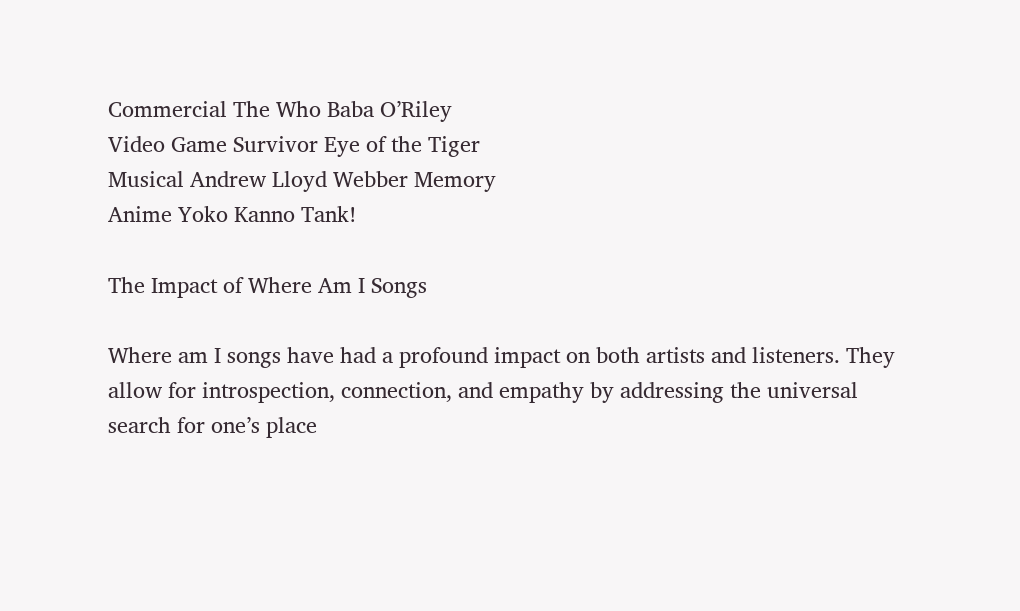Commercial The Who Baba O’Riley
Video Game Survivor Eye of the Tiger
Musical Andrew Lloyd Webber Memory
Anime Yoko Kanno Tank!

The Impact of Where Am I Songs

Where am I songs have had a profound impact on both artists and listeners. They allow for introspection, connection, and empathy by addressing the universal search for one’s place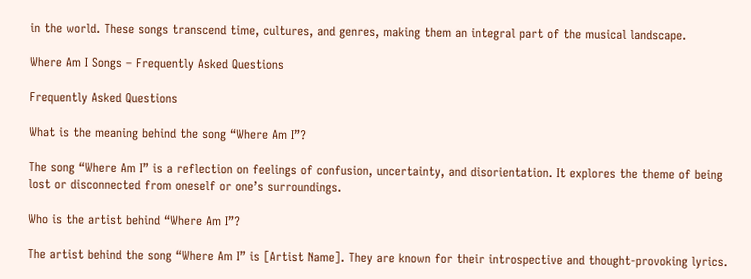in the world. These songs transcend time, cultures, and genres, making them an integral part of the musical landscape.

Where Am I Songs – Frequently Asked Questions

Frequently Asked Questions

What is the meaning behind the song “Where Am I”?

The song “Where Am I” is a reflection on feelings of confusion, uncertainty, and disorientation. It explores the theme of being lost or disconnected from oneself or one’s surroundings.

Who is the artist behind “Where Am I”?

The artist behind the song “Where Am I” is [Artist Name]. They are known for their introspective and thought-provoking lyrics.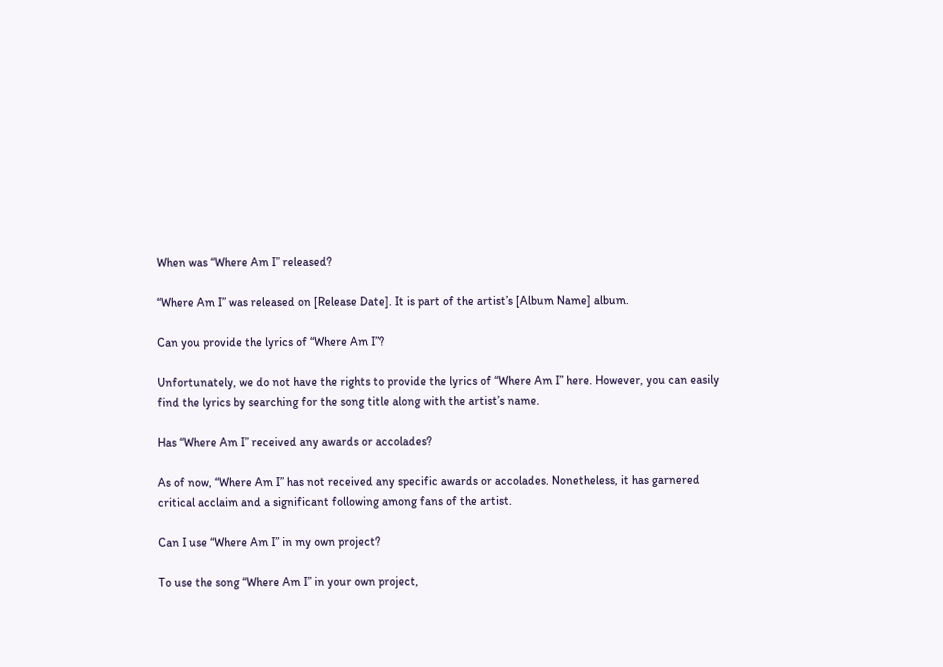When was “Where Am I” released?

“Where Am I” was released on [Release Date]. It is part of the artist’s [Album Name] album.

Can you provide the lyrics of “Where Am I”?

Unfortunately, we do not have the rights to provide the lyrics of “Where Am I” here. However, you can easily find the lyrics by searching for the song title along with the artist’s name.

Has “Where Am I” received any awards or accolades?

As of now, “Where Am I” has not received any specific awards or accolades. Nonetheless, it has garnered critical acclaim and a significant following among fans of the artist.

Can I use “Where Am I” in my own project?

To use the song “Where Am I” in your own project,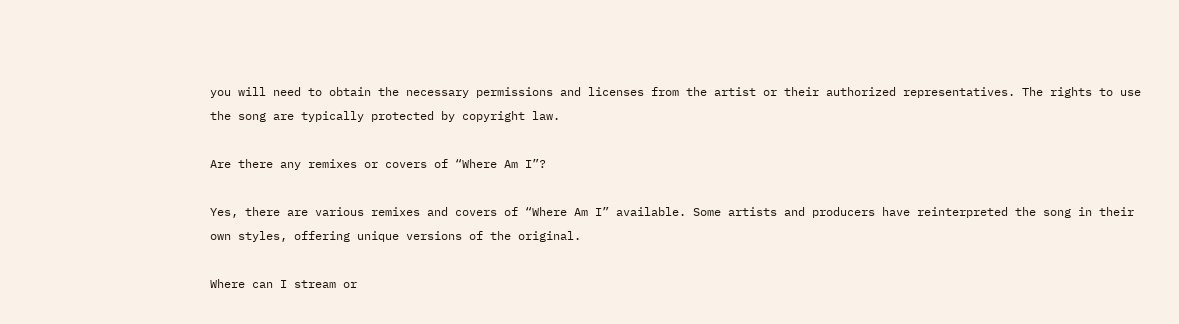you will need to obtain the necessary permissions and licenses from the artist or their authorized representatives. The rights to use the song are typically protected by copyright law.

Are there any remixes or covers of “Where Am I”?

Yes, there are various remixes and covers of “Where Am I” available. Some artists and producers have reinterpreted the song in their own styles, offering unique versions of the original.

Where can I stream or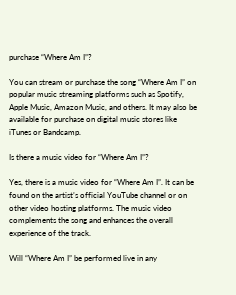purchase “Where Am I”?

You can stream or purchase the song “Where Am I” on popular music streaming platforms such as Spotify, Apple Music, Amazon Music, and others. It may also be available for purchase on digital music stores like iTunes or Bandcamp.

Is there a music video for “Where Am I”?

Yes, there is a music video for “Where Am I”. It can be found on the artist’s official YouTube channel or on other video hosting platforms. The music video complements the song and enhances the overall experience of the track.

Will “Where Am I” be performed live in any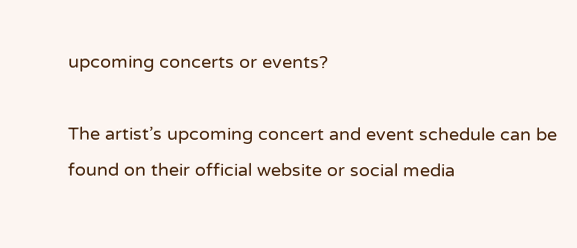upcoming concerts or events?

The artist’s upcoming concert and event schedule can be found on their official website or social media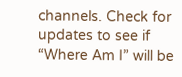channels. Check for updates to see if “Where Am I” will be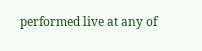performed live at any of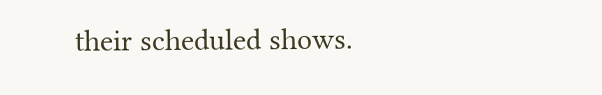their scheduled shows.